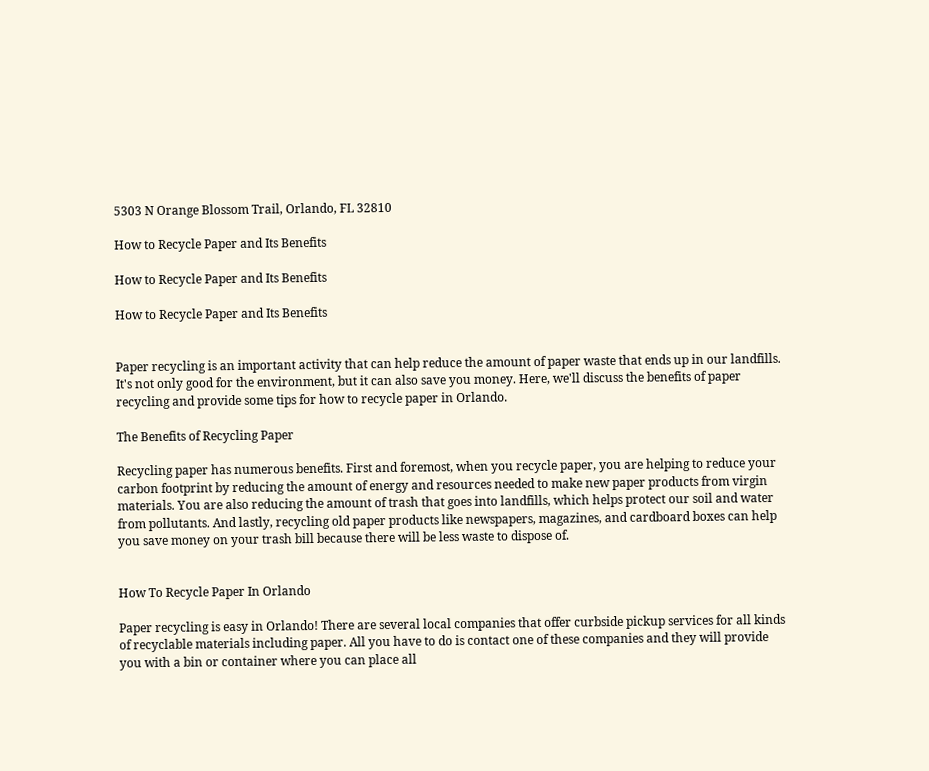5303 N Orange Blossom Trail, Orlando, FL 32810

How to Recycle Paper and Its Benefits

How to Recycle Paper and Its Benefits

How to Recycle Paper and Its Benefits


Paper recycling is an important activity that can help reduce the amount of paper waste that ends up in our landfills. It's not only good for the environment, but it can also save you money. Here, we'll discuss the benefits of paper recycling and provide some tips for how to recycle paper in Orlando.

The Benefits of Recycling Paper

Recycling paper has numerous benefits. First and foremost, when you recycle paper, you are helping to reduce your carbon footprint by reducing the amount of energy and resources needed to make new paper products from virgin materials. You are also reducing the amount of trash that goes into landfills, which helps protect our soil and water from pollutants. And lastly, recycling old paper products like newspapers, magazines, and cardboard boxes can help you save money on your trash bill because there will be less waste to dispose of.


How To Recycle Paper In Orlando

Paper recycling is easy in Orlando! There are several local companies that offer curbside pickup services for all kinds of recyclable materials including paper. All you have to do is contact one of these companies and they will provide you with a bin or container where you can place all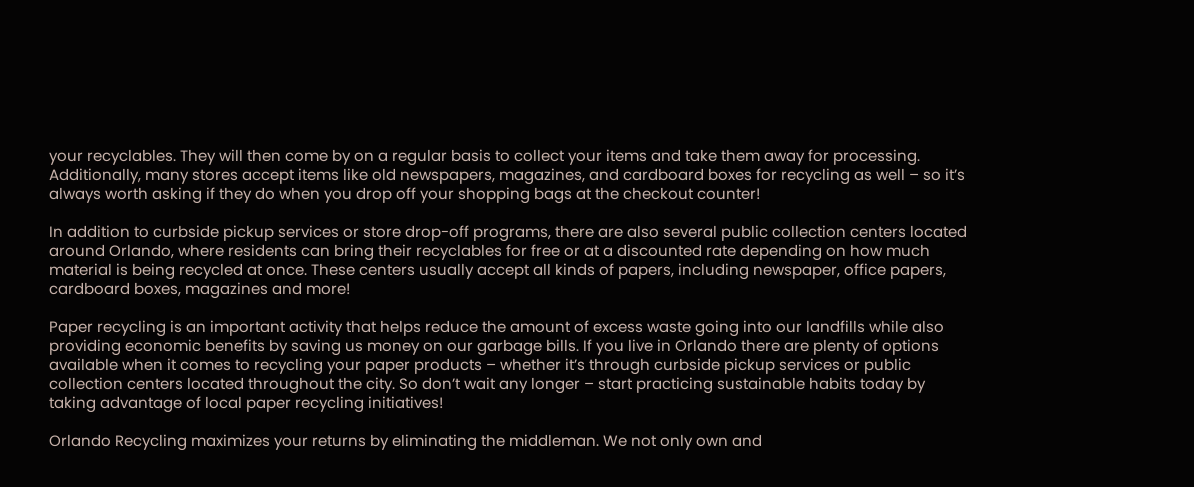your recyclables. They will then come by on a regular basis to collect your items and take them away for processing. Additionally, many stores accept items like old newspapers, magazines, and cardboard boxes for recycling as well – so it’s always worth asking if they do when you drop off your shopping bags at the checkout counter!

In addition to curbside pickup services or store drop-off programs, there are also several public collection centers located around Orlando, where residents can bring their recyclables for free or at a discounted rate depending on how much material is being recycled at once. These centers usually accept all kinds of papers, including newspaper, office papers, cardboard boxes, magazines and more!

Paper recycling is an important activity that helps reduce the amount of excess waste going into our landfills while also providing economic benefits by saving us money on our garbage bills. If you live in Orlando there are plenty of options available when it comes to recycling your paper products – whether it’s through curbside pickup services or public collection centers located throughout the city. So don’t wait any longer – start practicing sustainable habits today by taking advantage of local paper recycling initiatives!

Orlando Recycling maximizes your returns by eliminating the middleman. We not only own and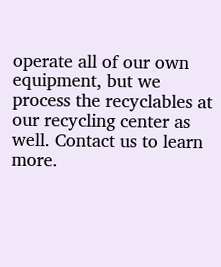operate all of our own equipment, but we process the recyclables at our recycling center as well. Contact us to learn more.